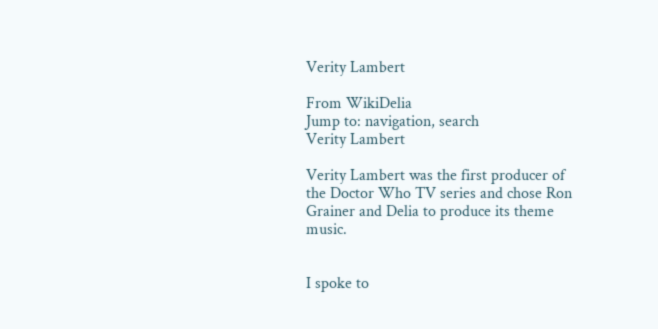Verity Lambert

From WikiDelia
Jump to: navigation, search
Verity Lambert

Verity Lambert was the first producer of the Doctor Who TV series and chose Ron Grainer and Delia to produce its theme music.


I spoke to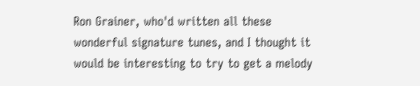Ron Grainer, who'd written all these wonderful signature tunes, and I thought it would be interesting to try to get a melody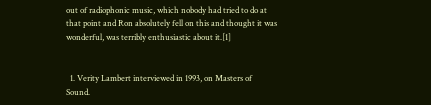out of radiophonic music, which nobody had tried to do at that point and Ron absolutely fell on this and thought it was wonderful, was terribly enthusiastic about it.[1]


  1. Verity Lambert interviewed in 1993, on Masters of Sound.